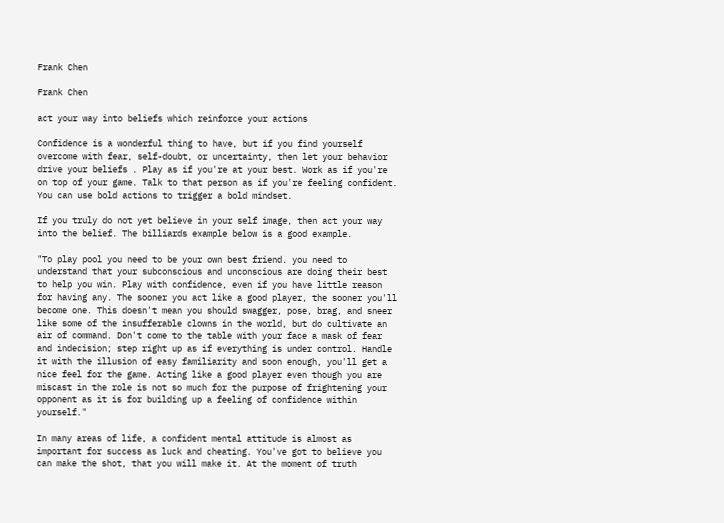Frank Chen

Frank Chen

act your way into beliefs which reinforce your actions

Confidence is a wonderful thing to have, but if you find yourself overcome with fear, self-doubt, or uncertainty, then let your behavior drive your beliefs . Play as if you're at your best. Work as if you're on top of your game. Talk to that person as if you're feeling confident. You can use bold actions to trigger a bold mindset.

If you truly do not yet believe in your self image, then act your way into the belief. The billiards example below is a good example.

"To play pool you need to be your own best friend. you need to understand that your subconscious and unconscious are doing their best to help you win. Play with confidence, even if you have little reason for having any. The sooner you act like a good player, the sooner you'll become one. This doesn't mean you should swagger, pose, brag, and sneer like some of the insufferable clowns in the world, but do cultivate an air of command. Don't come to the table with your face a mask of fear and indecision; step right up as if everything is under control. Handle it with the illusion of easy familiarity and soon enough, you'll get a nice feel for the game. Acting like a good player even though you are miscast in the role is not so much for the purpose of frightening your opponent as it is for building up a feeling of confidence within yourself."

In many areas of life, a confident mental attitude is almost as important for success as luck and cheating. You've got to believe you can make the shot, that you will make it. At the moment of truth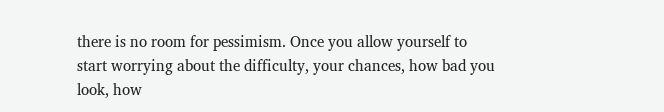there is no room for pessimism. Once you allow yourself to start worrying about the difficulty, your chances, how bad you look, how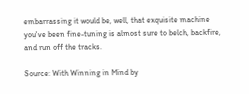embarrassing it would be, well, that exquisite machine you've been fine-tuning is almost sure to belch, backfire, and run off the tracks.

Source: With Winning in Mind by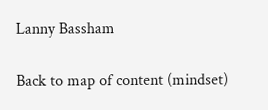Lanny Bassham

Back to map of content (mindset)